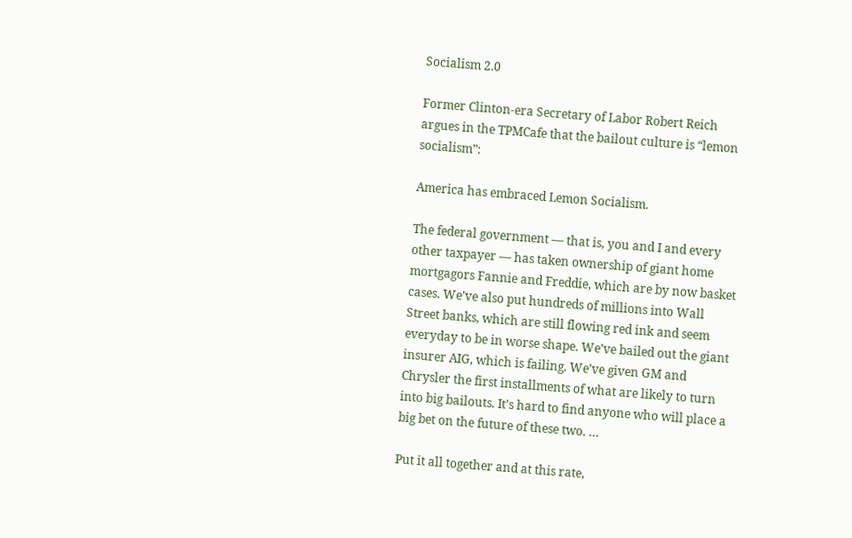Socialism 2.0

Former Clinton-era Secretary of Labor Robert Reich argues in the TPMCafe that the bailout culture is “lemon socialism”:

America has embraced Lemon Socialism.

The federal government — that is, you and I and every other taxpayer — has taken ownership of giant home mortgagors Fannie and Freddie, which are by now basket cases. We’ve also put hundreds of millions into Wall Street banks, which are still flowing red ink and seem everyday to be in worse shape. We’ve bailed out the giant insurer AIG, which is failing. We’ve given GM and Chrysler the first installments of what are likely to turn into big bailouts. It’s hard to find anyone who will place a big bet on the future of these two. …

Put it all together and at this rate,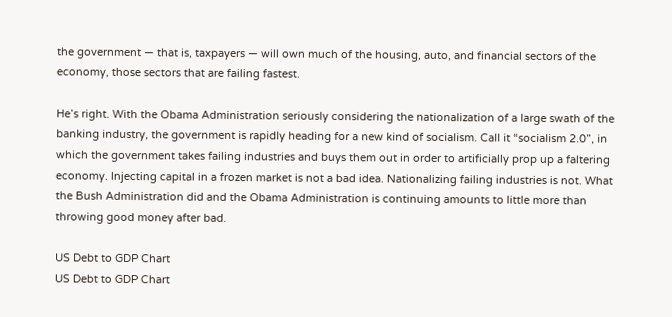the government — that is, taxpayers — will own much of the housing, auto, and financial sectors of the economy, those sectors that are failing fastest.

He’s right. With the Obama Administration seriously considering the nationalization of a large swath of the banking industry, the government is rapidly heading for a new kind of socialism. Call it “socialism 2.0”, in which the government takes failing industries and buys them out in order to artificially prop up a faltering economy. Injecting capital in a frozen market is not a bad idea. Nationalizing failing industries is not. What the Bush Administration did and the Obama Administration is continuing amounts to little more than throwing good money after bad.

US Debt to GDP Chart
US Debt to GDP Chart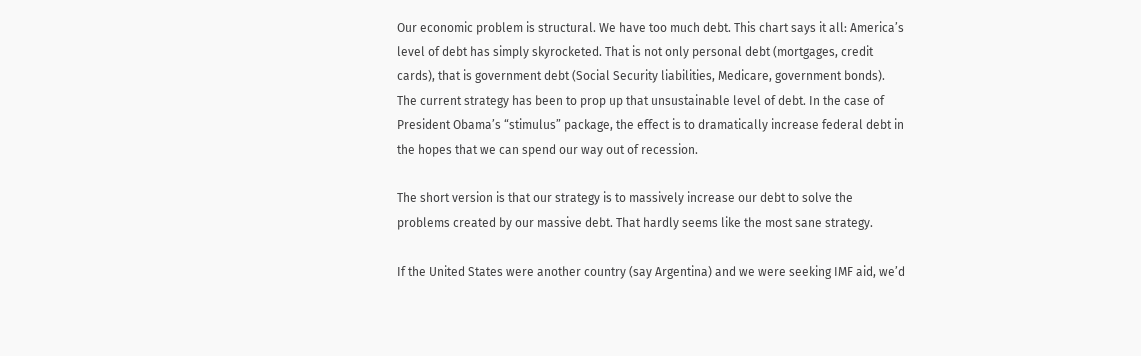Our economic problem is structural. We have too much debt. This chart says it all: America’s level of debt has simply skyrocketed. That is not only personal debt (mortgages, credit cards), that is government debt (Social Security liabilities, Medicare, government bonds). The current strategy has been to prop up that unsustainable level of debt. In the case of President Obama’s “stimulus” package, the effect is to dramatically increase federal debt in the hopes that we can spend our way out of recession.

The short version is that our strategy is to massively increase our debt to solve the problems created by our massive debt. That hardly seems like the most sane strategy.

If the United States were another country (say Argentina) and we were seeking IMF aid, we’d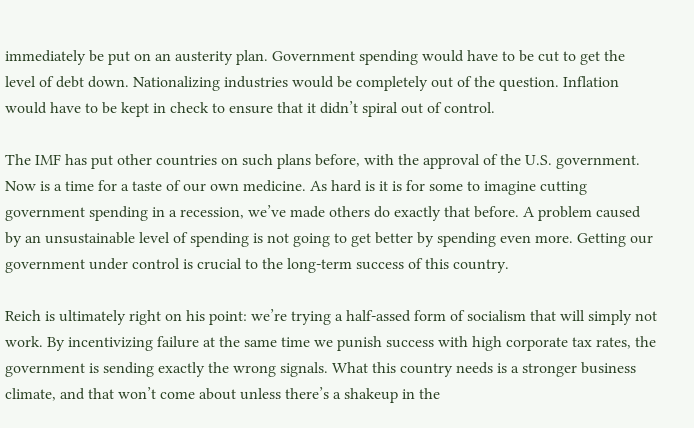immediately be put on an austerity plan. Government spending would have to be cut to get the level of debt down. Nationalizing industries would be completely out of the question. Inflation would have to be kept in check to ensure that it didn’t spiral out of control.

The IMF has put other countries on such plans before, with the approval of the U.S. government. Now is a time for a taste of our own medicine. As hard is it is for some to imagine cutting government spending in a recession, we’ve made others do exactly that before. A problem caused by an unsustainable level of spending is not going to get better by spending even more. Getting our government under control is crucial to the long-term success of this country.

Reich is ultimately right on his point: we’re trying a half-assed form of socialism that will simply not work. By incentivizing failure at the same time we punish success with high corporate tax rates, the government is sending exactly the wrong signals. What this country needs is a stronger business climate, and that won’t come about unless there’s a shakeup in the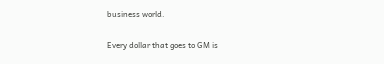business world.

Every dollar that goes to GM is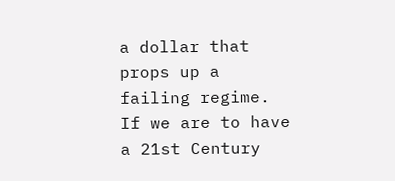a dollar that props up a failing regime. If we are to have a 21st Century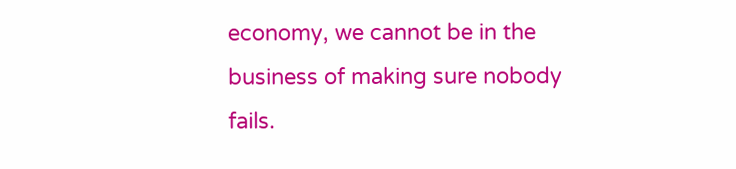economy, we cannot be in the business of making sure nobody fails.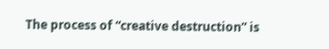The process of “creative destruction” is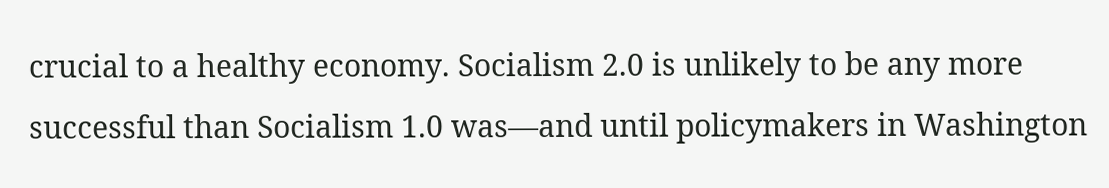crucial to a healthy economy. Socialism 2.0 is unlikely to be any more successful than Socialism 1.0 was—and until policymakers in Washington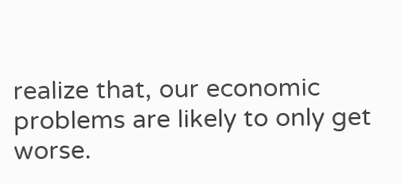realize that, our economic problems are likely to only get worse.